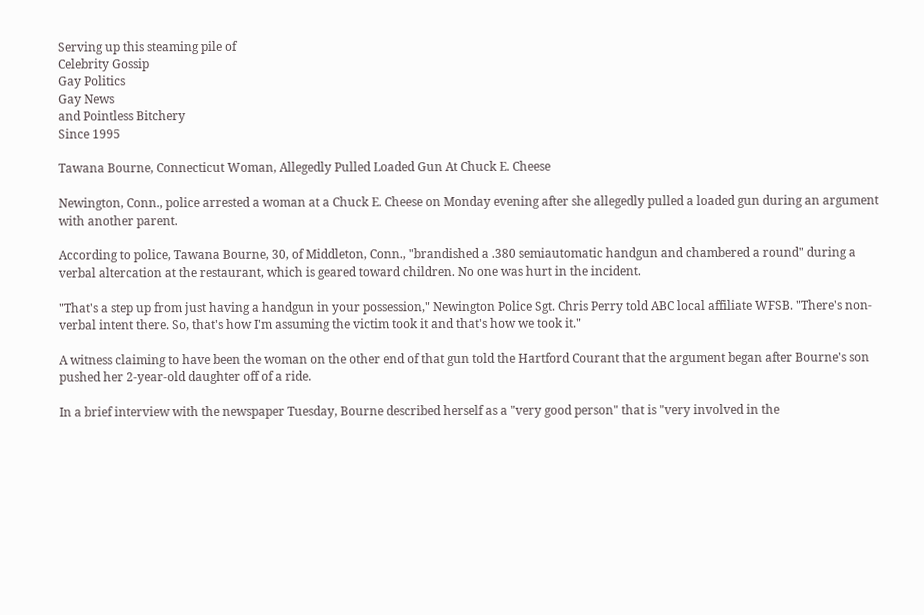Serving up this steaming pile of
Celebrity Gossip
Gay Politics
Gay News
and Pointless Bitchery
Since 1995

Tawana Bourne, Connecticut Woman, Allegedly Pulled Loaded Gun At Chuck E. Cheese

Newington, Conn., police arrested a woman at a Chuck E. Cheese on Monday evening after she allegedly pulled a loaded gun during an argument with another parent.

According to police, Tawana Bourne, 30, of Middleton, Conn., "brandished a .380 semiautomatic handgun and chambered a round" during a verbal altercation at the restaurant, which is geared toward children. No one was hurt in the incident.

"That's a step up from just having a handgun in your possession," Newington Police Sgt. Chris Perry told ABC local affiliate WFSB. "There's non-verbal intent there. So, that's how I'm assuming the victim took it and that's how we took it."

A witness claiming to have been the woman on the other end of that gun told the Hartford Courant that the argument began after Bourne's son pushed her 2-year-old daughter off of a ride.

In a brief interview with the newspaper Tuesday, Bourne described herself as a "very good person" that is "very involved in the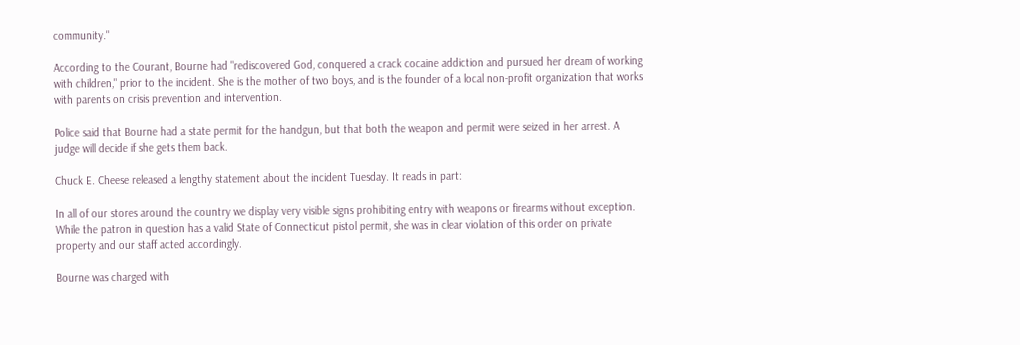community."

According to the Courant, Bourne had "rediscovered God, conquered a crack cocaine addiction and pursued her dream of working with children," prior to the incident. She is the mother of two boys, and is the founder of a local non-profit organization that works with parents on crisis prevention and intervention.

Police said that Bourne had a state permit for the handgun, but that both the weapon and permit were seized in her arrest. A judge will decide if she gets them back.

Chuck E. Cheese released a lengthy statement about the incident Tuesday. It reads in part:

In all of our stores around the country we display very visible signs prohibiting entry with weapons or firearms without exception. While the patron in question has a valid State of Connecticut pistol permit, she was in clear violation of this order on private property and our staff acted accordingly.

Bourne was charged with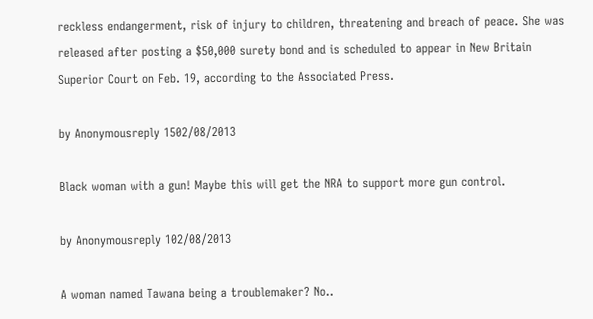reckless endangerment, risk of injury to children, threatening and breach of peace. She was released after posting a $50,000 surety bond and is scheduled to appear in New Britain Superior Court on Feb. 19, according to the Associated Press.

by Anonymousreply 1502/08/2013

Black woman with a gun! Maybe this will get the NRA to support more gun control.

by Anonymousreply 102/08/2013

A woman named Tawana being a troublemaker? No..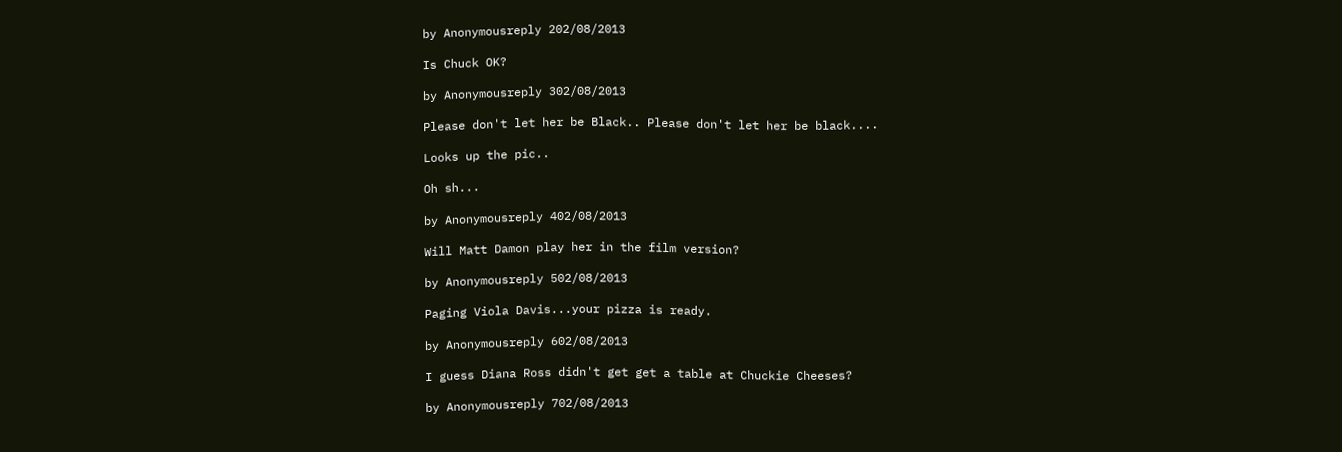by Anonymousreply 202/08/2013

Is Chuck OK?

by Anonymousreply 302/08/2013

Please don't let her be Black.. Please don't let her be black....

Looks up the pic..

Oh sh...

by Anonymousreply 402/08/2013

Will Matt Damon play her in the film version?

by Anonymousreply 502/08/2013

Paging Viola Davis...your pizza is ready.

by Anonymousreply 602/08/2013

I guess Diana Ross didn't get get a table at Chuckie Cheeses?

by Anonymousreply 702/08/2013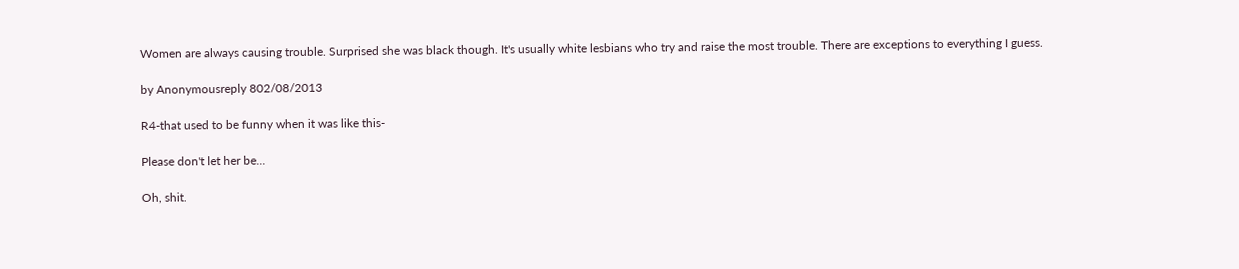Women are always causing trouble. Surprised she was black though. It's usually white lesbians who try and raise the most trouble. There are exceptions to everything I guess.

by Anonymousreply 802/08/2013

R4-that used to be funny when it was like this-

Please don't let her be...

Oh, shit.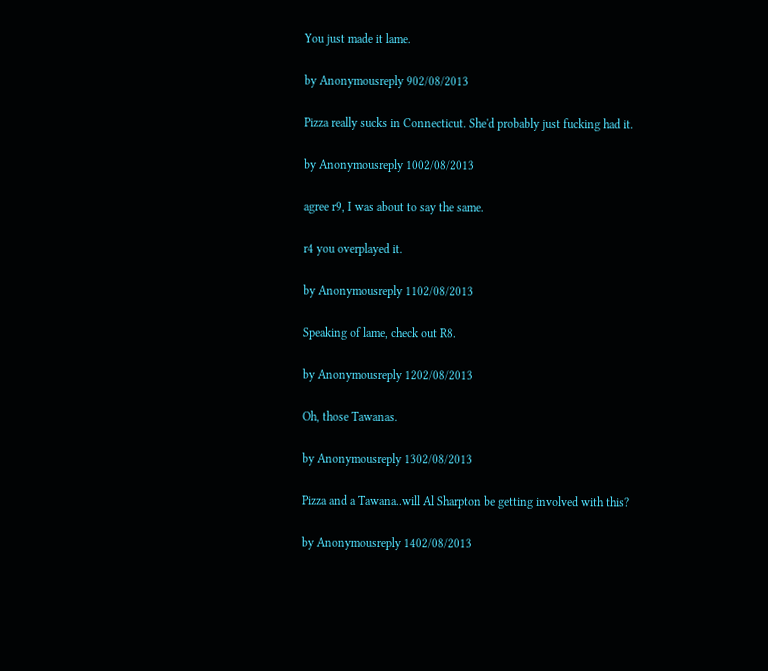You just made it lame.

by Anonymousreply 902/08/2013

Pizza really sucks in Connecticut. She'd probably just fucking had it.

by Anonymousreply 1002/08/2013

agree r9, I was about to say the same.

r4 you overplayed it.

by Anonymousreply 1102/08/2013

Speaking of lame, check out R8.

by Anonymousreply 1202/08/2013

Oh, those Tawanas.

by Anonymousreply 1302/08/2013

Pizza and a Tawana..will Al Sharpton be getting involved with this?

by Anonymousreply 1402/08/2013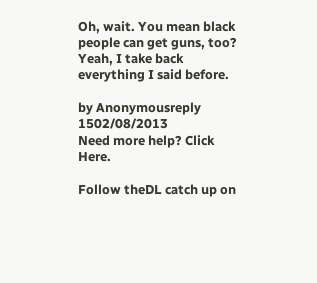Oh, wait. You mean black people can get guns, too? Yeah, I take back everything I said before.

by Anonymousreply 1502/08/2013
Need more help? Click Here.

Follow theDL catch up on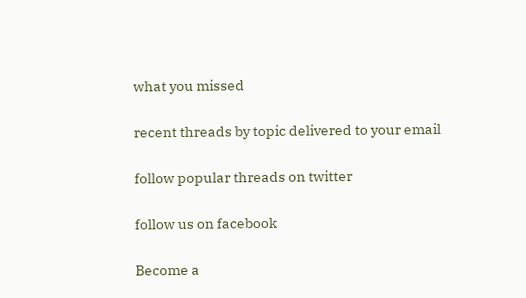what you missed

recent threads by topic delivered to your email

follow popular threads on twitter

follow us on facebook

Become a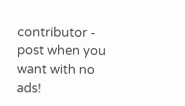contributor - post when you want with no ads!